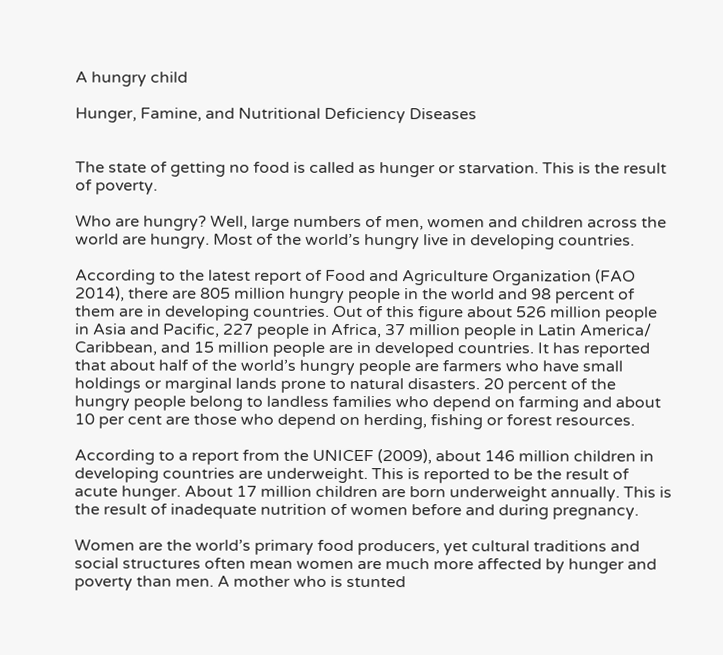A hungry child

Hunger, Famine, and Nutritional Deficiency Diseases


The state of getting no food is called as hunger or starvation. This is the result of poverty.

Who are hungry? Well, large numbers of men, women and children across the world are hungry. Most of the world’s hungry live in developing countries.

According to the latest report of Food and Agriculture Organization (FAO 2014), there are 805 million hungry people in the world and 98 percent of them are in developing countries. Out of this figure about 526 million people in Asia and Pacific, 227 people in Africa, 37 million people in Latin America/ Caribbean, and 15 million people are in developed countries. It has reported that about half of the world’s hungry people are farmers who have small holdings or marginal lands prone to natural disasters. 20 percent of the hungry people belong to landless families who depend on farming and about 10 per cent are those who depend on herding, fishing or forest resources.

According to a report from the UNICEF (2009), about 146 million children in developing countries are underweight. This is reported to be the result of acute hunger. About 17 million children are born underweight annually. This is the result of inadequate nutrition of women before and during pregnancy.

Women are the world’s primary food producers, yet cultural traditions and social structures often mean women are much more affected by hunger and poverty than men. A mother who is stunted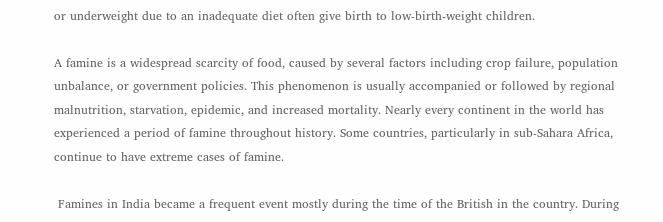or underweight due to an inadequate diet often give birth to low-birth-weight children.

A famine is a widespread scarcity of food, caused by several factors including crop failure, population unbalance, or government policies. This phenomenon is usually accompanied or followed by regional malnutrition, starvation, epidemic, and increased mortality. Nearly every continent in the world has experienced a period of famine throughout history. Some countries, particularly in sub-Sahara Africa, continue to have extreme cases of famine.

 Famines in India became a frequent event mostly during the time of the British in the country. During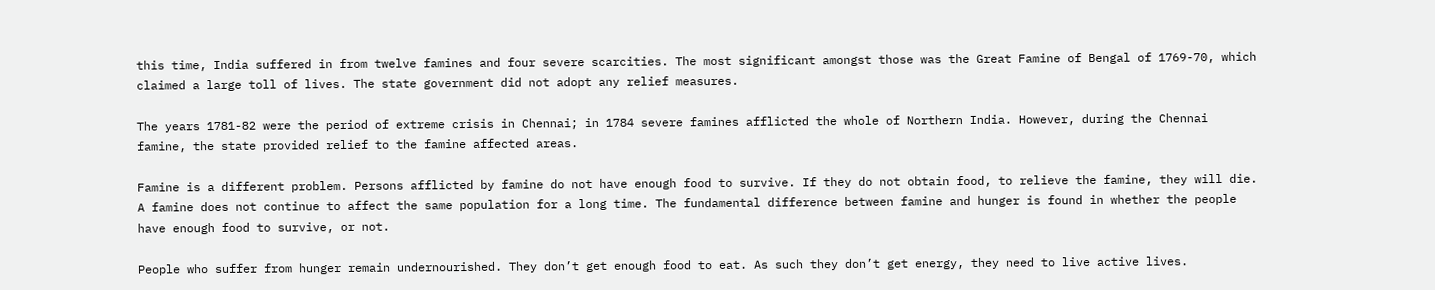this time, India suffered in from twelve famines and four severe scarcities. The most significant amongst those was the Great Famine of Bengal of 1769-70, which claimed a large toll of lives. The state government did not adopt any relief measures.

The years 1781-82 were the period of extreme crisis in Chennai; in 1784 severe famines afflicted the whole of Northern India. However, during the Chennai famine, the state provided relief to the famine affected areas.

Famine is a different problem. Persons afflicted by famine do not have enough food to survive. If they do not obtain food, to relieve the famine, they will die. A famine does not continue to affect the same population for a long time. The fundamental difference between famine and hunger is found in whether the people have enough food to survive, or not.

People who suffer from hunger remain undernourished. They don’t get enough food to eat. As such they don’t get energy, they need to live active lives.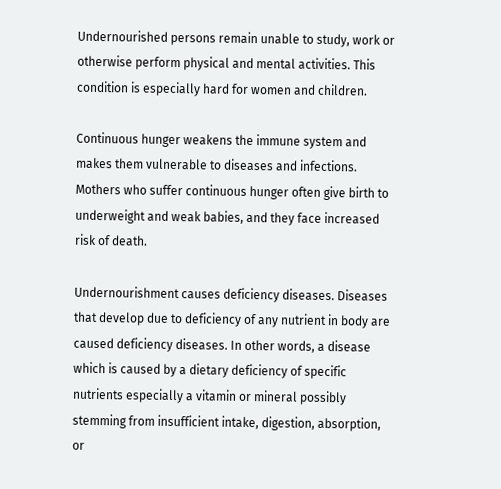Undernourished persons remain unable to study, work or otherwise perform physical and mental activities. This condition is especially hard for women and children.

Continuous hunger weakens the immune system and makes them vulnerable to diseases and infections. Mothers who suffer continuous hunger often give birth to underweight and weak babies, and they face increased risk of death.

Undernourishment causes deficiency diseases. Diseases that develop due to deficiency of any nutrient in body are caused deficiency diseases. In other words, a disease which is caused by a dietary deficiency of specific nutrients especially a vitamin or mineral possibly stemming from insufficient intake, digestion, absorption, or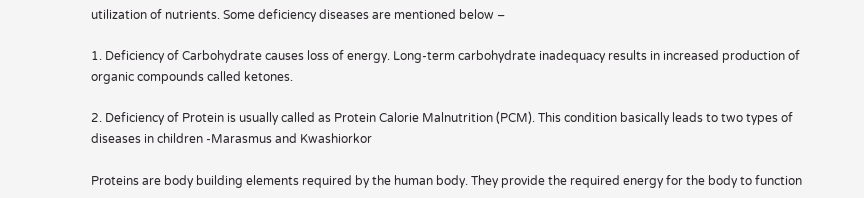utilization of nutrients. Some deficiency diseases are mentioned below –

1. Deficiency of Carbohydrate causes loss of energy. Long-term carbohydrate inadequacy results in increased production of organic compounds called ketones.

2. Deficiency of Protein is usually called as Protein Calorie Malnutrition (PCM). This condition basically leads to two types of diseases in children -Marasmus and Kwashiorkor

Proteins are body building elements required by the human body. They provide the required energy for the body to function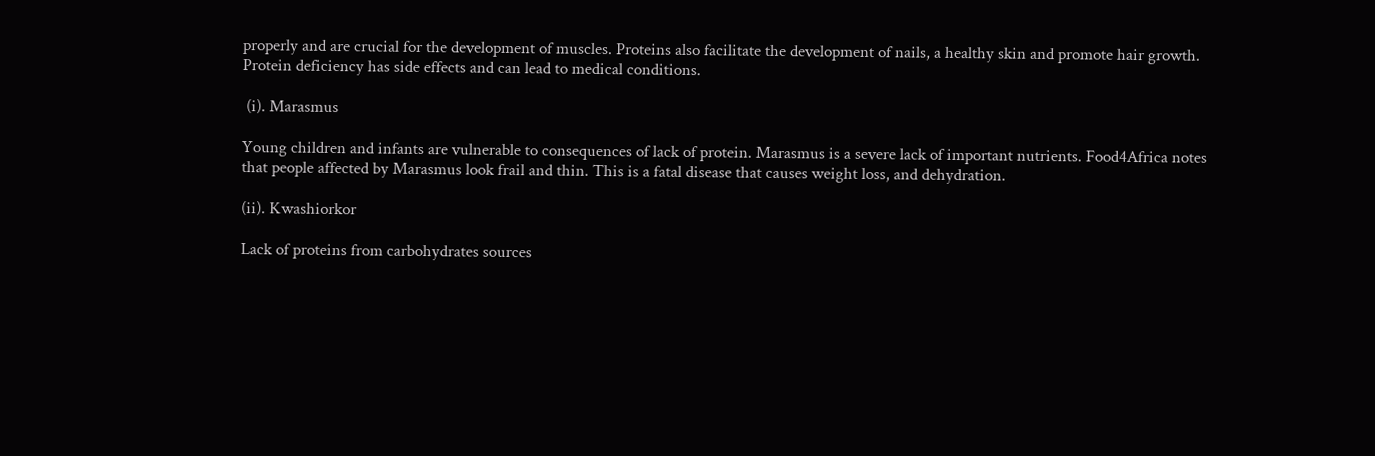properly and are crucial for the development of muscles. Proteins also facilitate the development of nails, a healthy skin and promote hair growth. Protein deficiency has side effects and can lead to medical conditions.

 (i). Marasmus

Young children and infants are vulnerable to consequences of lack of protein. Marasmus is a severe lack of important nutrients. Food4Africa notes that people affected by Marasmus look frail and thin. This is a fatal disease that causes weight loss, and dehydration.

(ii). Kwashiorkor

Lack of proteins from carbohydrates sources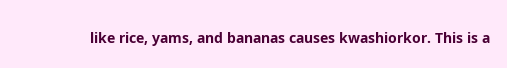like rice, yams, and bananas causes kwashiorkor. This is a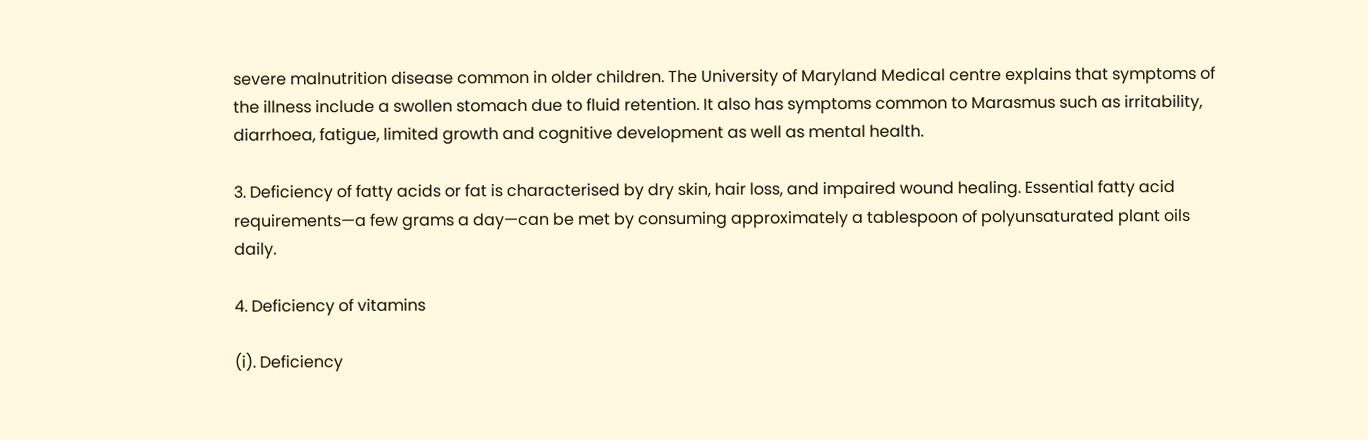severe malnutrition disease common in older children. The University of Maryland Medical centre explains that symptoms of the illness include a swollen stomach due to fluid retention. It also has symptoms common to Marasmus such as irritability, diarrhoea, fatigue, limited growth and cognitive development as well as mental health.

3. Deficiency of fatty acids or fat is characterised by dry skin, hair loss, and impaired wound healing. Essential fatty acid requirements—a few grams a day—can be met by consuming approximately a tablespoon of polyunsaturated plant oils daily.

4. Deficiency of vitamins

(i). Deficiency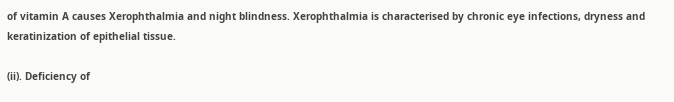of vitamin A causes Xerophthalmia and night blindness. Xerophthalmia is characterised by chronic eye infections, dryness and keratinization of epithelial tissue.

(ii). Deficiency of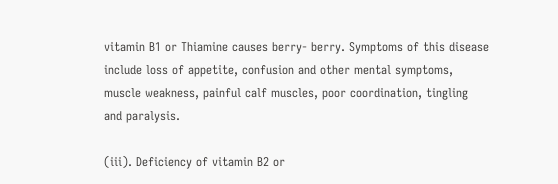vitamin B1 or Thiamine causes berry- berry. Symptoms of this disease include loss of appetite, confusion and other mental symptoms, muscle weakness, painful calf muscles, poor coordination, tingling and paralysis.

(iii). Deficiency of vitamin B2 or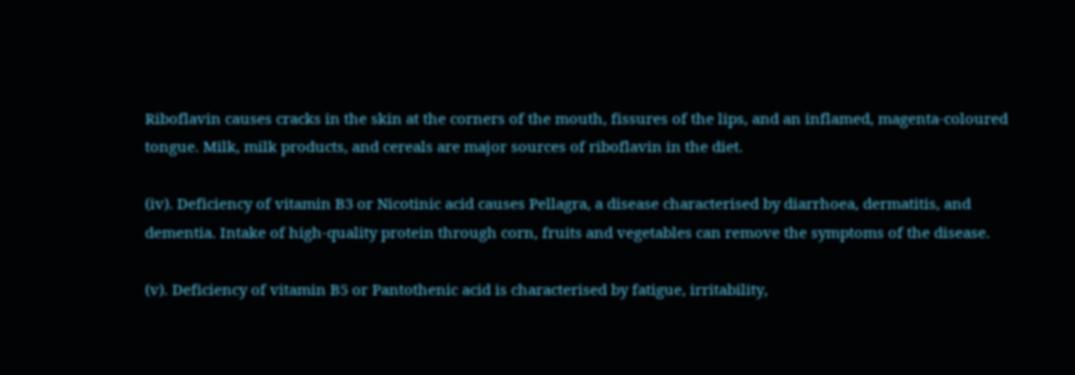Riboflavin causes cracks in the skin at the corners of the mouth, fissures of the lips, and an inflamed, magenta-coloured tongue. Milk, milk products, and cereals are major sources of riboflavin in the diet.

(iv). Deficiency of vitamin B3 or Nicotinic acid causes Pellagra, a disease characterised by diarrhoea, dermatitis, and dementia. Intake of high-quality protein through corn, fruits and vegetables can remove the symptoms of the disease.

(v). Deficiency of vitamin B5 or Pantothenic acid is characterised by fatigue, irritability,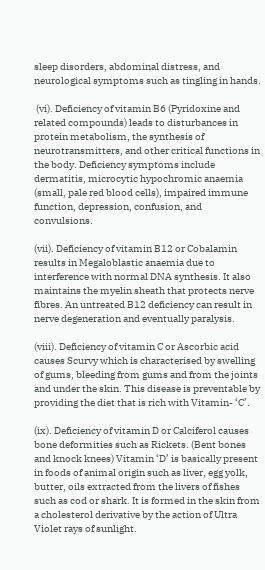sleep disorders, abdominal distress, and neurological symptoms such as tingling in hands.

 (vi). Deficiency of vitamin B6 (Pyridoxine and related compounds) leads to disturbances in protein metabolism, the synthesis of neurotransmitters, and other critical functions in the body. Deficiency symptoms include dermatitis, microcytic hypochromic anaemia (small, pale red blood cells), impaired immune function, depression, confusion, and convulsions.

(vii). Deficiency of vitamin B12 or Cobalamin results in Megaloblastic anaemia due to interference with normal DNA synthesis. It also maintains the myelin sheath that protects nerve fibres. An untreated B12 deficiency can result in nerve degeneration and eventually paralysis.

(viii). Deficiency of vitamin C or Ascorbic acid causes Scurvy which is characterised by swelling of gums, bleeding from gums and from the joints and under the skin. This disease is preventable by providing the diet that is rich with Vitamin- ‘C’.

(ix). Deficiency of vitamin D or Calciferol causes bone deformities such as Rickets. (Bent bones   and knock knees) Vitamin ‘D’ is basically present in foods of animal origin such as liver, egg yolk, butter, oils extracted from the livers of fishes such as cod or shark. It is formed in the skin from a cholesterol derivative by the action of Ultra Violet rays of sunlight.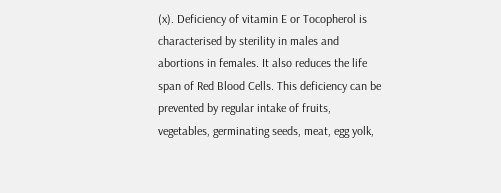(x). Deficiency of vitamin E or Tocopherol is characterised by sterility in males and abortions in females. It also reduces the life span of Red Blood Cells. This deficiency can be prevented by regular intake of fruits, vegetables, germinating seeds, meat, egg yolk,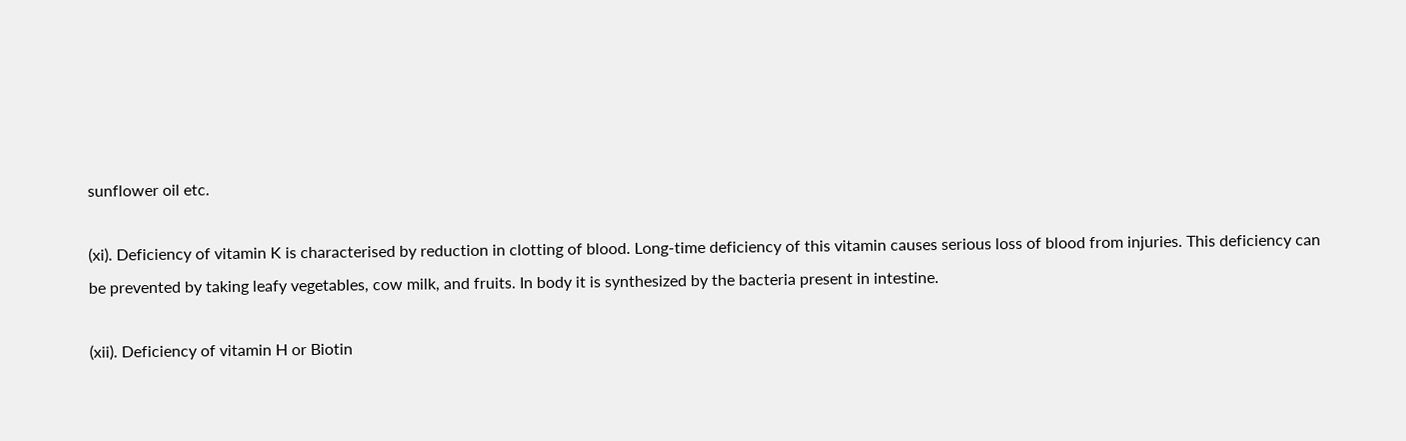sunflower oil etc.

(xi). Deficiency of vitamin K is characterised by reduction in clotting of blood. Long-time deficiency of this vitamin causes serious loss of blood from injuries. This deficiency can be prevented by taking leafy vegetables, cow milk, and fruits. In body it is synthesized by the bacteria present in intestine.

(xii). Deficiency of vitamin H or Biotin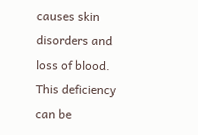causes skin disorders and loss of blood. This deficiency can be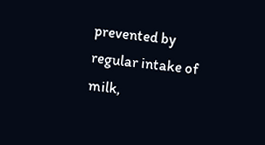prevented by regular intake of milk,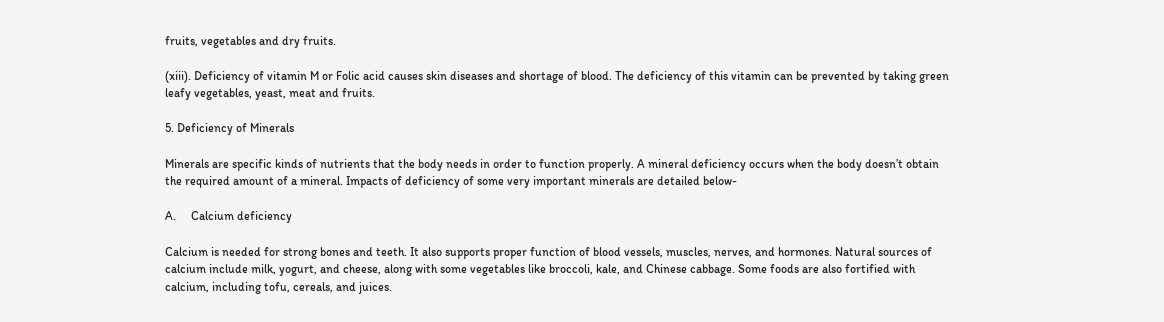fruits, vegetables and dry fruits.

(xiii). Deficiency of vitamin M or Folic acid causes skin diseases and shortage of blood. The deficiency of this vitamin can be prevented by taking green leafy vegetables, yeast, meat and fruits.

5. Deficiency of Minerals

Minerals are specific kinds of nutrients that the body needs in order to function properly. A mineral deficiency occurs when the body doesn’t obtain the required amount of a mineral. Impacts of deficiency of some very important minerals are detailed below-

A.     Calcium deficiency

Calcium is needed for strong bones and teeth. It also supports proper function of blood vessels, muscles, nerves, and hormones. Natural sources of calcium include milk, yogurt, and cheese, along with some vegetables like broccoli, kale, and Chinese cabbage. Some foods are also fortified with calcium, including tofu, cereals, and juices.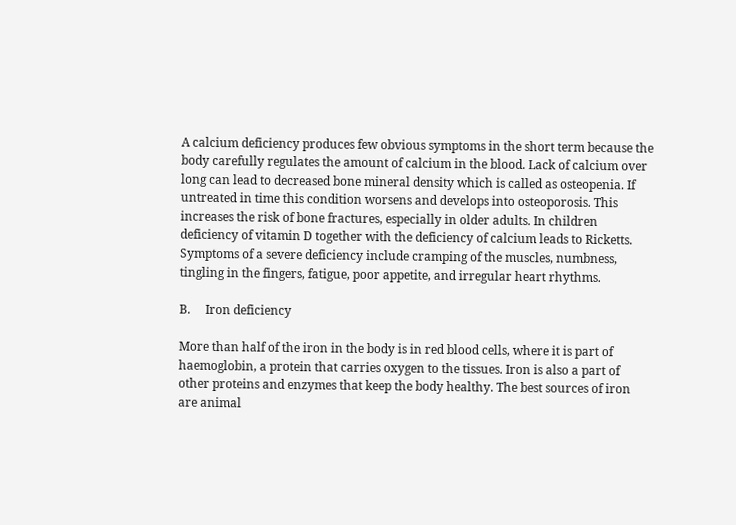A calcium deficiency produces few obvious symptoms in the short term because the body carefully regulates the amount of calcium in the blood. Lack of calcium over long can lead to decreased bone mineral density which is called as osteopenia. If untreated in time this condition worsens and develops into osteoporosis. This increases the risk of bone fractures, especially in older adults. In children deficiency of vitamin D together with the deficiency of calcium leads to Ricketts. Symptoms of a severe deficiency include cramping of the muscles, numbness, tingling in the fingers, fatigue, poor appetite, and irregular heart rhythms.

B.     Iron deficiency

More than half of the iron in the body is in red blood cells, where it is part of haemoglobin, a protein that carries oxygen to the tissues. Iron is also a part of other proteins and enzymes that keep the body healthy. The best sources of iron are animal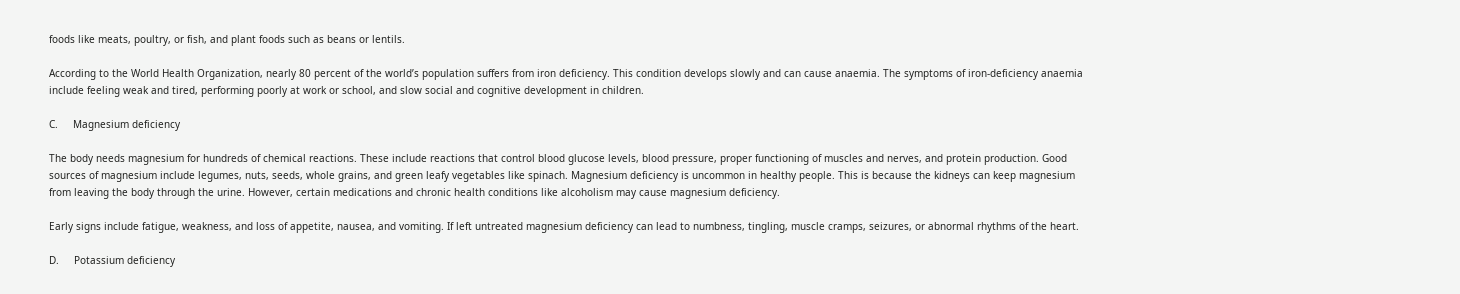foods like meats, poultry, or fish, and plant foods such as beans or lentils.

According to the World Health Organization, nearly 80 percent of the world’s population suffers from iron deficiency. This condition develops slowly and can cause anaemia. The symptoms of iron-deficiency anaemia include feeling weak and tired, performing poorly at work or school, and slow social and cognitive development in children.

C.     Magnesium deficiency

The body needs magnesium for hundreds of chemical reactions. These include reactions that control blood glucose levels, blood pressure, proper functioning of muscles and nerves, and protein production. Good sources of magnesium include legumes, nuts, seeds, whole grains, and green leafy vegetables like spinach. Magnesium deficiency is uncommon in healthy people. This is because the kidneys can keep magnesium from leaving the body through the urine. However, certain medications and chronic health conditions like alcoholism may cause magnesium deficiency.

Early signs include fatigue, weakness, and loss of appetite, nausea, and vomiting. If left untreated magnesium deficiency can lead to numbness, tingling, muscle cramps, seizures, or abnormal rhythms of the heart.

D.     Potassium deficiency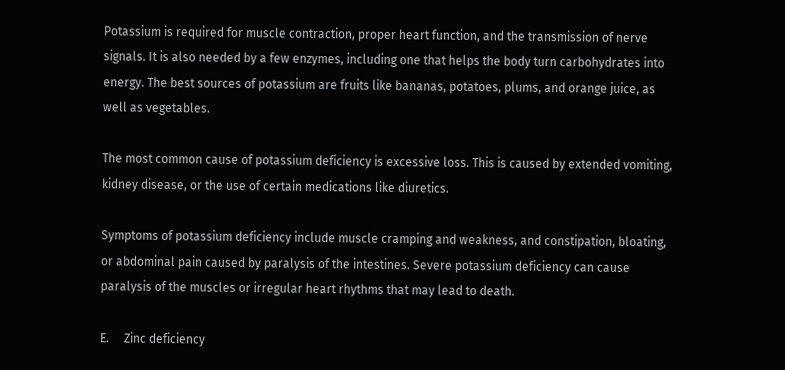Potassium is required for muscle contraction, proper heart function, and the transmission of nerve signals. It is also needed by a few enzymes, including one that helps the body turn carbohydrates into energy. The best sources of potassium are fruits like bananas, potatoes, plums, and orange juice, as well as vegetables.

The most common cause of potassium deficiency is excessive loss. This is caused by extended vomiting, kidney disease, or the use of certain medications like diuretics.

Symptoms of potassium deficiency include muscle cramping and weakness, and constipation, bloating, or abdominal pain caused by paralysis of the intestines. Severe potassium deficiency can cause paralysis of the muscles or irregular heart rhythms that may lead to death.

E.     Zinc deficiency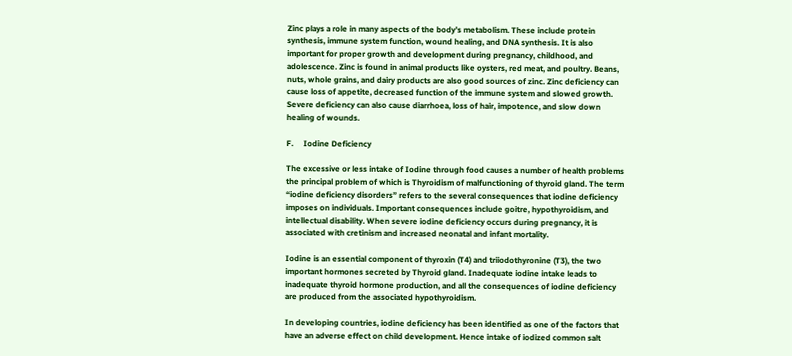Zinc plays a role in many aspects of the body’s metabolism. These include protein synthesis, immune system function, wound healing, and DNA synthesis. It is also important for proper growth and development during pregnancy, childhood, and adolescence. Zinc is found in animal products like oysters, red meat, and poultry. Beans, nuts, whole grains, and dairy products are also good sources of zinc. Zinc deficiency can cause loss of appetite, decreased function of the immune system and slowed growth. Severe deficiency can also cause diarrhoea, loss of hair, impotence, and slow down healing of wounds.

F.     Iodine Deficiency

The excessive or less intake of Iodine through food causes a number of health problems the principal problem of which is Thyroidism of malfunctioning of thyroid gland. The term “iodine deficiency disorders” refers to the several consequences that iodine deficiency imposes on individuals. Important consequences include goitre, hypothyroidism, and intellectual disability. When severe iodine deficiency occurs during pregnancy, it is associated with cretinism and increased neonatal and infant mortality.

Iodine is an essential component of thyroxin (T4) and triiodothyronine (T3), the two important hormones secreted by Thyroid gland. Inadequate iodine intake leads to inadequate thyroid hormone production, and all the consequences of iodine deficiency are produced from the associated hypothyroidism.

In developing countries, iodine deficiency has been identified as one of the factors that have an adverse effect on child development. Hence intake of iodized common salt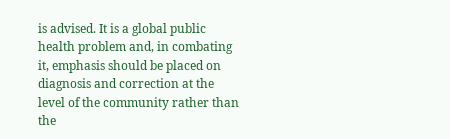is advised. It is a global public health problem and, in combating it, emphasis should be placed on diagnosis and correction at the level of the community rather than the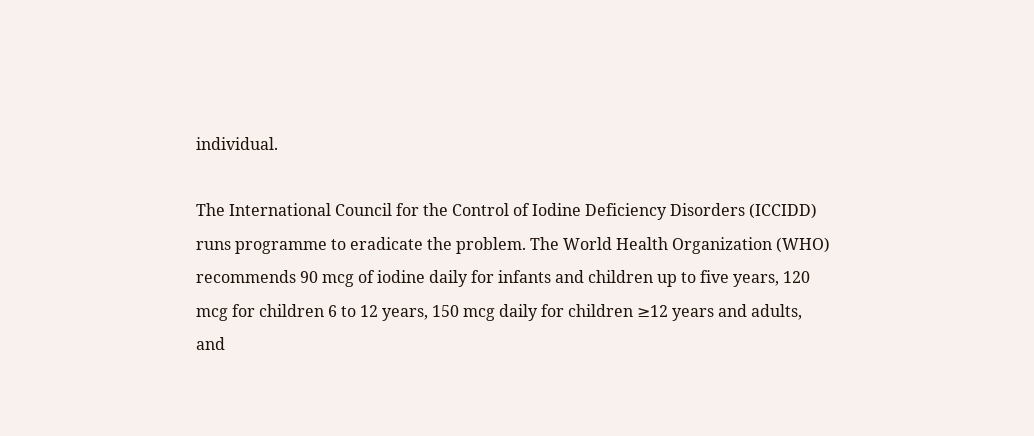individual.

The International Council for the Control of Iodine Deficiency Disorders (ICCIDD) runs programme to eradicate the problem. The World Health Organization (WHO) recommends 90 mcg of iodine daily for infants and children up to five years, 120 mcg for children 6 to 12 years, 150 mcg daily for children ≥12 years and adults, and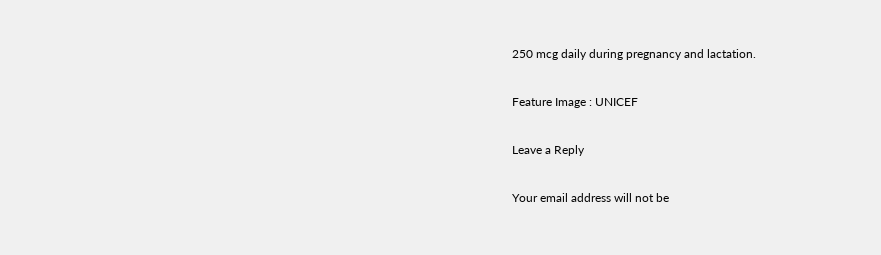250 mcg daily during pregnancy and lactation.

Feature Image : UNICEF

Leave a Reply

Your email address will not be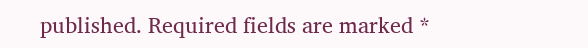published. Required fields are marked *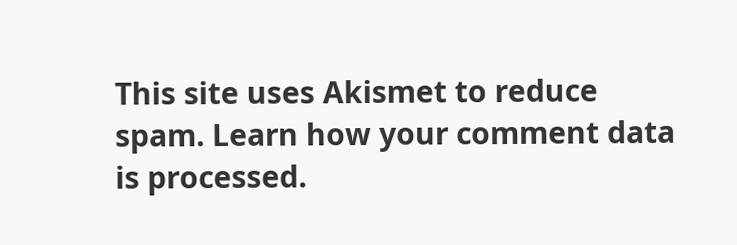This site uses Akismet to reduce spam. Learn how your comment data is processed.